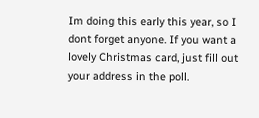Im doing this early this year, so I dont forget anyone. If you want a lovely Christmas card, just fill out your address in the poll.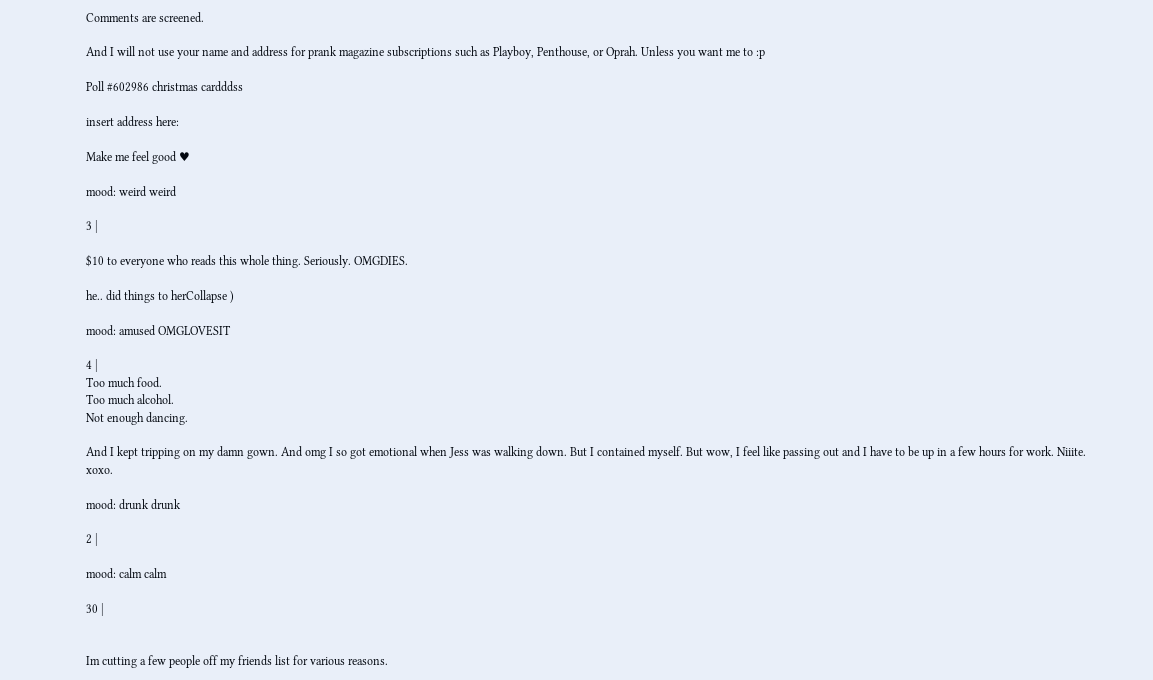Comments are screened.

And I will not use your name and address for prank magazine subscriptions such as Playboy, Penthouse, or Oprah. Unless you want me to :p

Poll #602986 christmas cardddss

insert address here:

Make me feel good ♥

mood: weird weird

3 |

$10 to everyone who reads this whole thing. Seriously. OMGDIES.

he.. did things to herCollapse )

mood: amused OMGLOVESIT

4 |
Too much food.
Too much alcohol.
Not enough dancing.

And I kept tripping on my damn gown. And omg I so got emotional when Jess was walking down. But I contained myself. But wow, I feel like passing out and I have to be up in a few hours for work. Niiite. xoxo.

mood: drunk drunk

2 |

mood: calm calm

30 |


Im cutting a few people off my friends list for various reasons.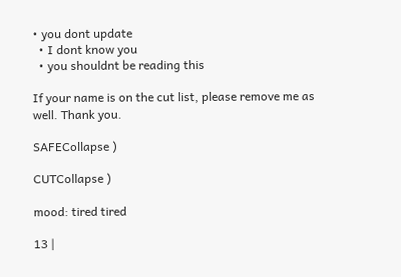• you dont update
  • I dont know you
  • you shouldnt be reading this

If your name is on the cut list, please remove me as well. Thank you.

SAFECollapse )

CUTCollapse )

mood: tired tired

13 |